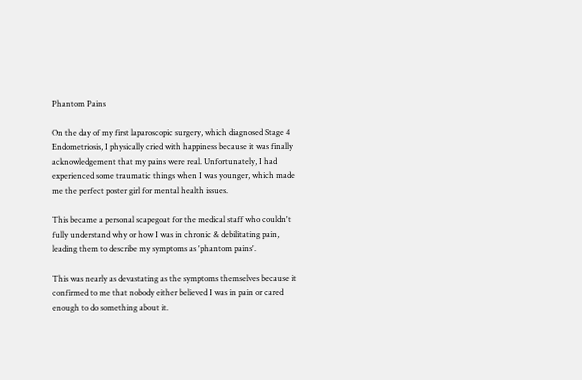Phantom Pains

On the day of my first laparoscopic surgery, which diagnosed Stage 4 Endometriosis, I physically cried with happiness because it was finally acknowledgement that my pains were real. Unfortunately, I had experienced some traumatic things when I was younger, which made me the perfect poster girl for mental health issues.

This became a personal scapegoat for the medical staff who couldn't fully understand why or how I was in chronic & debilitating pain, leading them to describe my symptoms as 'phantom pains'.

This was nearly as devastating as the symptoms themselves because it confirmed to me that nobody either believed I was in pain or cared enough to do something about it.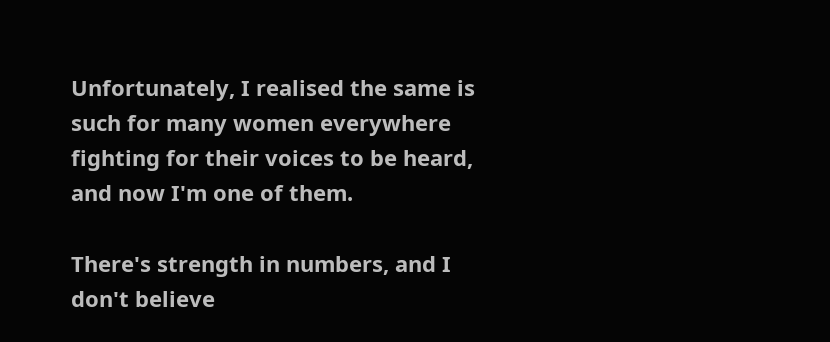Unfortunately, I realised the same is such for many women everywhere fighting for their voices to be heard, and now I'm one of them.

There's strength in numbers, and I don't believe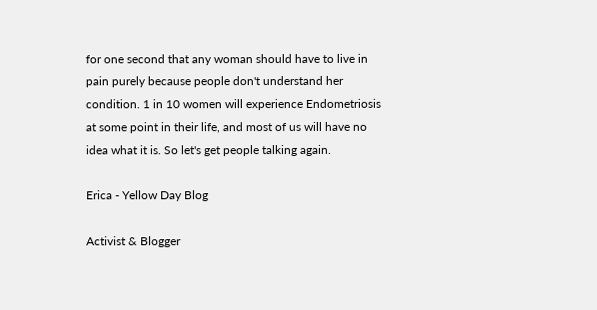for one second that any woman should have to live in pain purely because people don't understand her condition. 1 in 10 women will experience Endometriosis at some point in their life, and most of us will have no idea what it is. So let's get people talking again.

Erica - Yellow Day Blog

Activist & Blogger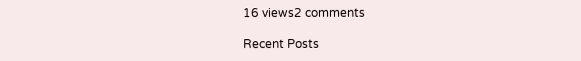16 views2 comments

Recent Posts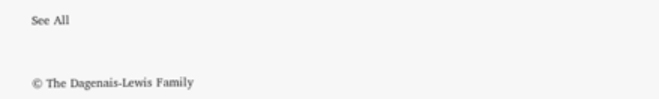See All


© The Dagenais-Lewis Family